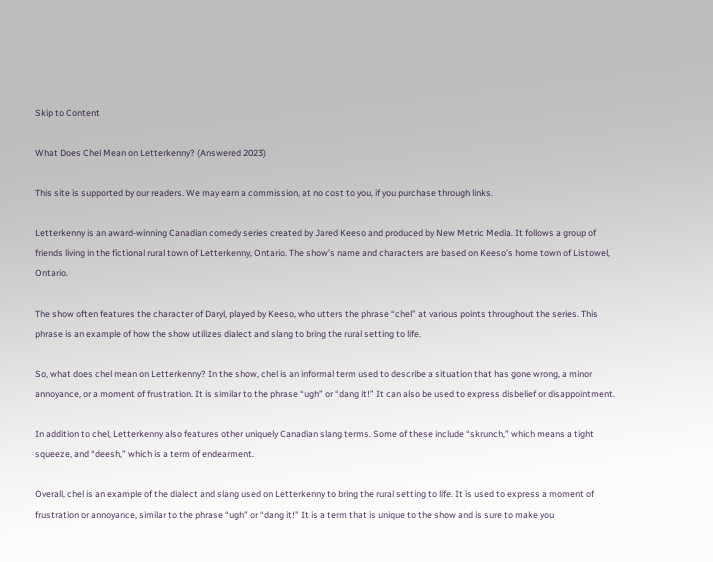Skip to Content

What Does Chel Mean on Letterkenny? (Answered 2023)

This site is supported by our readers. We may earn a commission, at no cost to you, if you purchase through links.

Letterkenny is an award-winning Canadian comedy series created by Jared Keeso and produced by New Metric Media. It follows a group of friends living in the fictional rural town of Letterkenny, Ontario. The show’s name and characters are based on Keeso’s home town of Listowel, Ontario.

The show often features the character of Daryl, played by Keeso, who utters the phrase “chel” at various points throughout the series. This phrase is an example of how the show utilizes dialect and slang to bring the rural setting to life.

So, what does chel mean on Letterkenny? In the show, chel is an informal term used to describe a situation that has gone wrong, a minor annoyance, or a moment of frustration. It is similar to the phrase “ugh” or “dang it!” It can also be used to express disbelief or disappointment.

In addition to chel, Letterkenny also features other uniquely Canadian slang terms. Some of these include “skrunch,” which means a tight squeeze, and “deesh,” which is a term of endearment.

Overall, chel is an example of the dialect and slang used on Letterkenny to bring the rural setting to life. It is used to express a moment of frustration or annoyance, similar to the phrase “ugh” or “dang it!” It is a term that is unique to the show and is sure to make you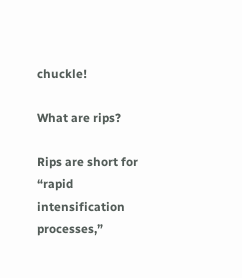chuckle!

What are rips?

Rips are short for “rapid intensification processes,”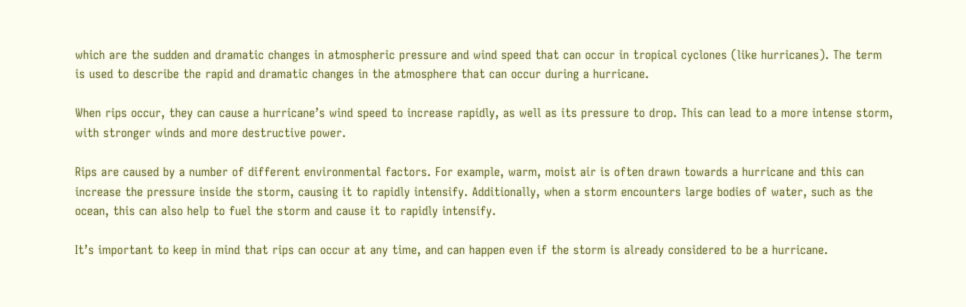which are the sudden and dramatic changes in atmospheric pressure and wind speed that can occur in tropical cyclones (like hurricanes). The term is used to describe the rapid and dramatic changes in the atmosphere that can occur during a hurricane.

When rips occur, they can cause a hurricane’s wind speed to increase rapidly, as well as its pressure to drop. This can lead to a more intense storm, with stronger winds and more destructive power.

Rips are caused by a number of different environmental factors. For example, warm, moist air is often drawn towards a hurricane and this can increase the pressure inside the storm, causing it to rapidly intensify. Additionally, when a storm encounters large bodies of water, such as the ocean, this can also help to fuel the storm and cause it to rapidly intensify.

It’s important to keep in mind that rips can occur at any time, and can happen even if the storm is already considered to be a hurricane.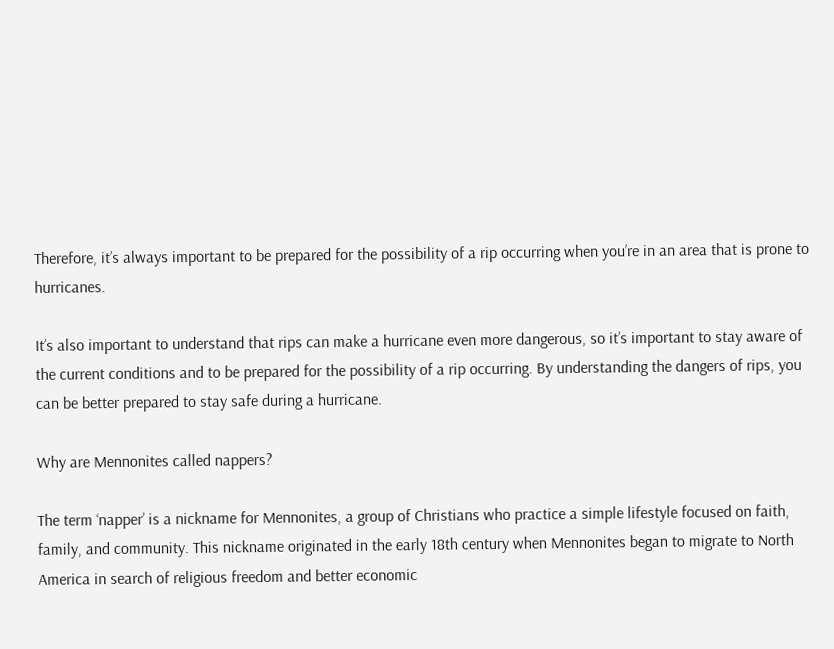Therefore, it’s always important to be prepared for the possibility of a rip occurring when you’re in an area that is prone to hurricanes.

It’s also important to understand that rips can make a hurricane even more dangerous, so it’s important to stay aware of the current conditions and to be prepared for the possibility of a rip occurring. By understanding the dangers of rips, you can be better prepared to stay safe during a hurricane.

Why are Mennonites called nappers?

The term ‘napper’ is a nickname for Mennonites, a group of Christians who practice a simple lifestyle focused on faith, family, and community. This nickname originated in the early 18th century when Mennonites began to migrate to North America in search of religious freedom and better economic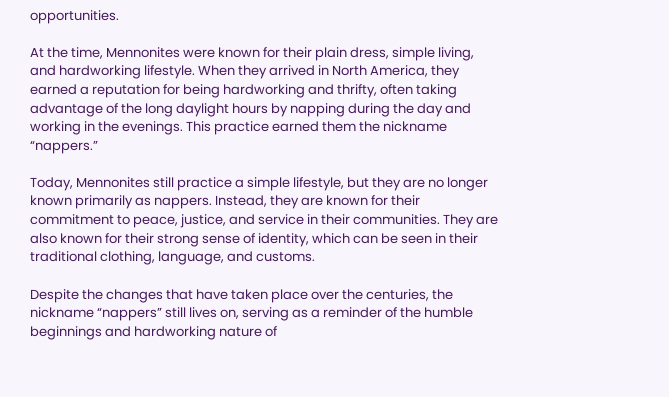opportunities.

At the time, Mennonites were known for their plain dress, simple living, and hardworking lifestyle. When they arrived in North America, they earned a reputation for being hardworking and thrifty, often taking advantage of the long daylight hours by napping during the day and working in the evenings. This practice earned them the nickname “nappers.”

Today, Mennonites still practice a simple lifestyle, but they are no longer known primarily as nappers. Instead, they are known for their commitment to peace, justice, and service in their communities. They are also known for their strong sense of identity, which can be seen in their traditional clothing, language, and customs.

Despite the changes that have taken place over the centuries, the nickname “nappers” still lives on, serving as a reminder of the humble beginnings and hardworking nature of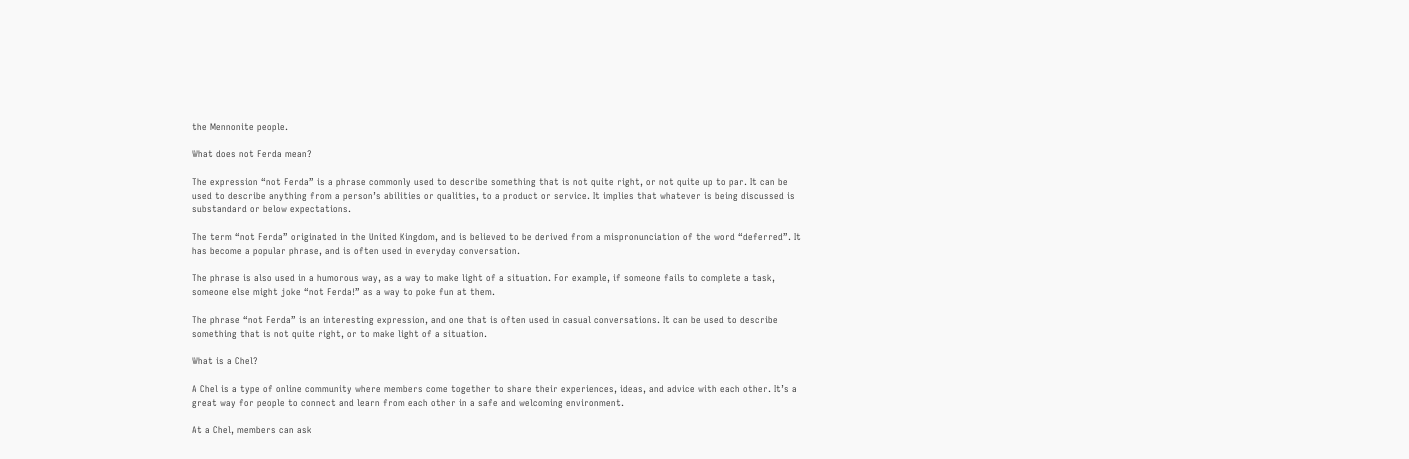the Mennonite people.

What does not Ferda mean?

The expression “not Ferda” is a phrase commonly used to describe something that is not quite right, or not quite up to par. It can be used to describe anything from a person’s abilities or qualities, to a product or service. It implies that whatever is being discussed is substandard or below expectations.

The term “not Ferda” originated in the United Kingdom, and is believed to be derived from a mispronunciation of the word “deferred”. It has become a popular phrase, and is often used in everyday conversation.

The phrase is also used in a humorous way, as a way to make light of a situation. For example, if someone fails to complete a task, someone else might joke “not Ferda!” as a way to poke fun at them.

The phrase “not Ferda” is an interesting expression, and one that is often used in casual conversations. It can be used to describe something that is not quite right, or to make light of a situation.

What is a Chel?

A Chel is a type of online community where members come together to share their experiences, ideas, and advice with each other. It’s a great way for people to connect and learn from each other in a safe and welcoming environment.

At a Chel, members can ask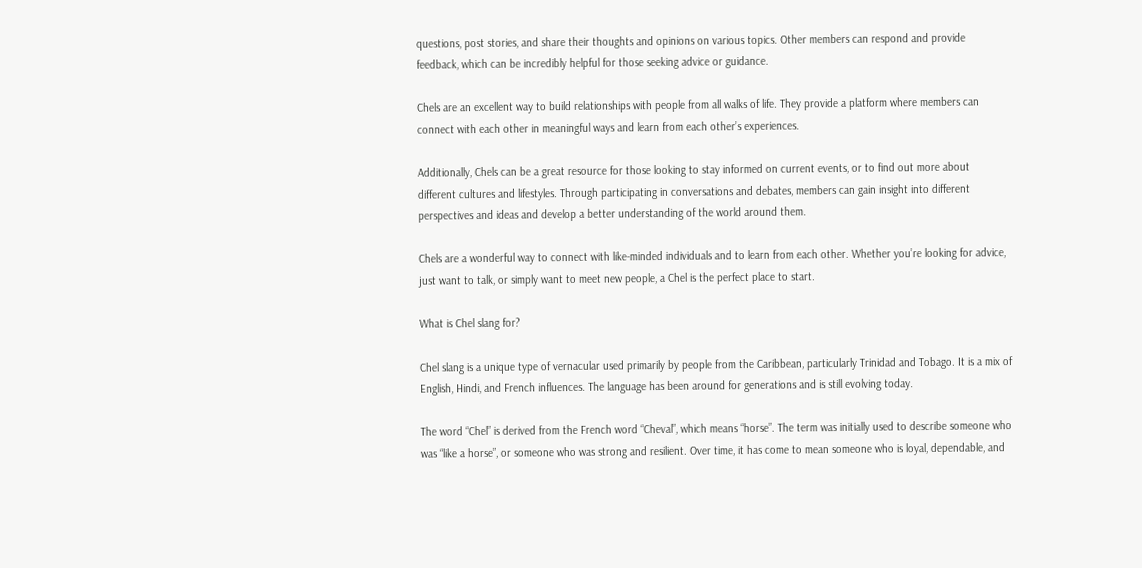questions, post stories, and share their thoughts and opinions on various topics. Other members can respond and provide feedback, which can be incredibly helpful for those seeking advice or guidance.

Chels are an excellent way to build relationships with people from all walks of life. They provide a platform where members can connect with each other in meaningful ways and learn from each other’s experiences.

Additionally, Chels can be a great resource for those looking to stay informed on current events, or to find out more about different cultures and lifestyles. Through participating in conversations and debates, members can gain insight into different perspectives and ideas and develop a better understanding of the world around them.

Chels are a wonderful way to connect with like-minded individuals and to learn from each other. Whether you’re looking for advice, just want to talk, or simply want to meet new people, a Chel is the perfect place to start.

What is Chel slang for?

Chel slang is a unique type of vernacular used primarily by people from the Caribbean, particularly Trinidad and Tobago. It is a mix of English, Hindi, and French influences. The language has been around for generations and is still evolving today.

The word “Chel” is derived from the French word “Cheval”, which means “horse”. The term was initially used to describe someone who was “like a horse”, or someone who was strong and resilient. Over time, it has come to mean someone who is loyal, dependable, and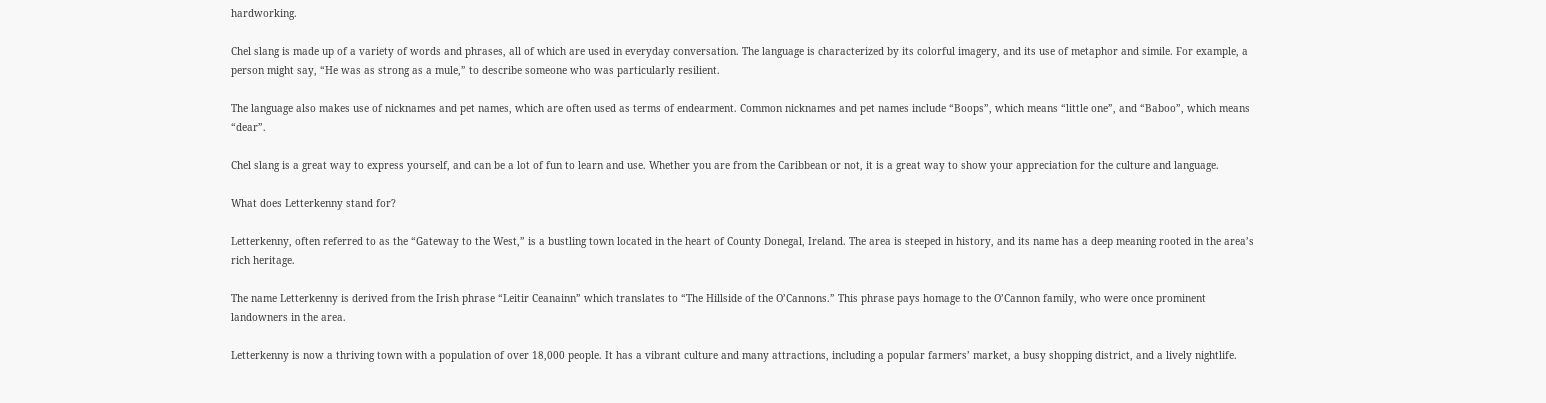hardworking.

Chel slang is made up of a variety of words and phrases, all of which are used in everyday conversation. The language is characterized by its colorful imagery, and its use of metaphor and simile. For example, a person might say, “He was as strong as a mule,” to describe someone who was particularly resilient.

The language also makes use of nicknames and pet names, which are often used as terms of endearment. Common nicknames and pet names include “Boops”, which means “little one”, and “Baboo”, which means “dear”.

Chel slang is a great way to express yourself, and can be a lot of fun to learn and use. Whether you are from the Caribbean or not, it is a great way to show your appreciation for the culture and language.

What does Letterkenny stand for?

Letterkenny, often referred to as the “Gateway to the West,” is a bustling town located in the heart of County Donegal, Ireland. The area is steeped in history, and its name has a deep meaning rooted in the area’s rich heritage.

The name Letterkenny is derived from the Irish phrase “Leitir Ceanainn” which translates to “The Hillside of the O’Cannons.” This phrase pays homage to the O’Cannon family, who were once prominent landowners in the area.

Letterkenny is now a thriving town with a population of over 18,000 people. It has a vibrant culture and many attractions, including a popular farmers’ market, a busy shopping district, and a lively nightlife.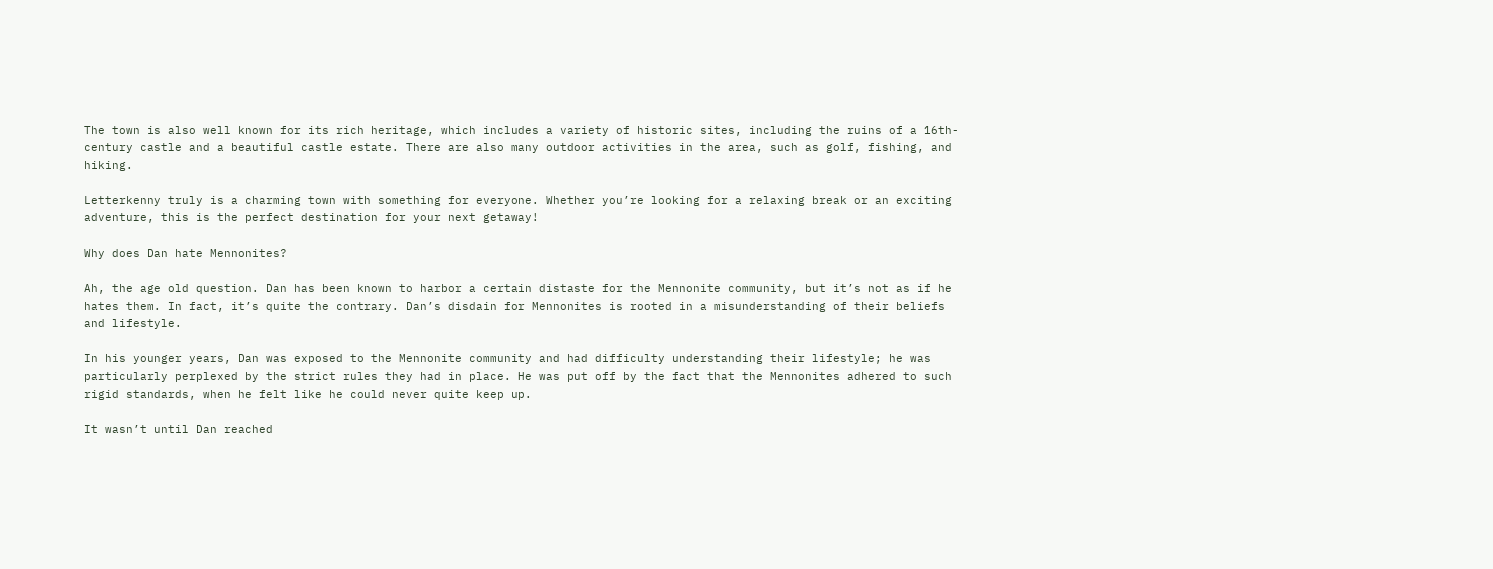The town is also well known for its rich heritage, which includes a variety of historic sites, including the ruins of a 16th-century castle and a beautiful castle estate. There are also many outdoor activities in the area, such as golf, fishing, and hiking.

Letterkenny truly is a charming town with something for everyone. Whether you’re looking for a relaxing break or an exciting adventure, this is the perfect destination for your next getaway!

Why does Dan hate Mennonites?

Ah, the age old question. Dan has been known to harbor a certain distaste for the Mennonite community, but it’s not as if he hates them. In fact, it’s quite the contrary. Dan’s disdain for Mennonites is rooted in a misunderstanding of their beliefs and lifestyle.

In his younger years, Dan was exposed to the Mennonite community and had difficulty understanding their lifestyle; he was particularly perplexed by the strict rules they had in place. He was put off by the fact that the Mennonites adhered to such rigid standards, when he felt like he could never quite keep up.

It wasn’t until Dan reached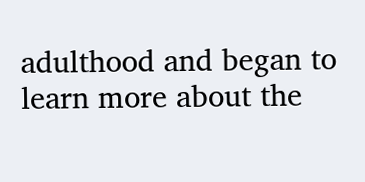adulthood and began to learn more about the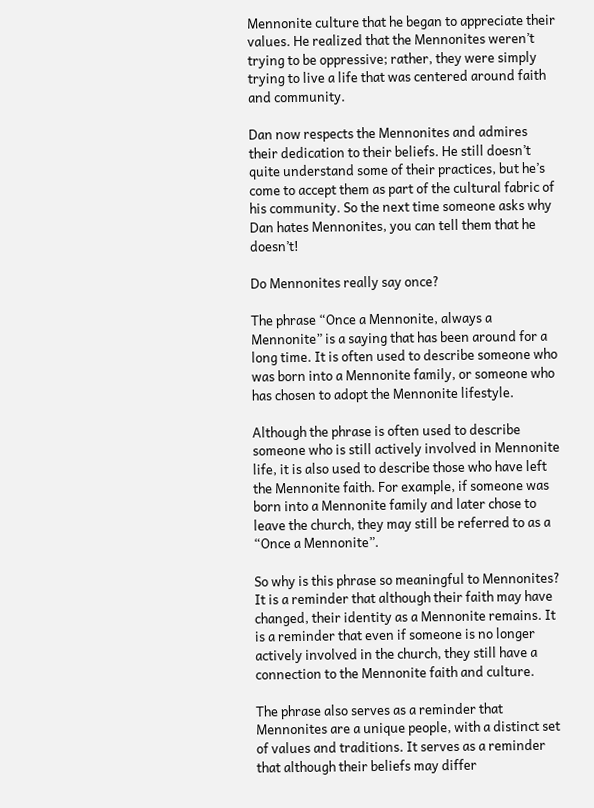Mennonite culture that he began to appreciate their values. He realized that the Mennonites weren’t trying to be oppressive; rather, they were simply trying to live a life that was centered around faith and community.

Dan now respects the Mennonites and admires their dedication to their beliefs. He still doesn’t quite understand some of their practices, but he’s come to accept them as part of the cultural fabric of his community. So the next time someone asks why Dan hates Mennonites, you can tell them that he doesn’t!

Do Mennonites really say once?

The phrase “Once a Mennonite, always a Mennonite” is a saying that has been around for a long time. It is often used to describe someone who was born into a Mennonite family, or someone who has chosen to adopt the Mennonite lifestyle.

Although the phrase is often used to describe someone who is still actively involved in Mennonite life, it is also used to describe those who have left the Mennonite faith. For example, if someone was born into a Mennonite family and later chose to leave the church, they may still be referred to as a “Once a Mennonite”.

So why is this phrase so meaningful to Mennonites? It is a reminder that although their faith may have changed, their identity as a Mennonite remains. It is a reminder that even if someone is no longer actively involved in the church, they still have a connection to the Mennonite faith and culture.

The phrase also serves as a reminder that Mennonites are a unique people, with a distinct set of values and traditions. It serves as a reminder that although their beliefs may differ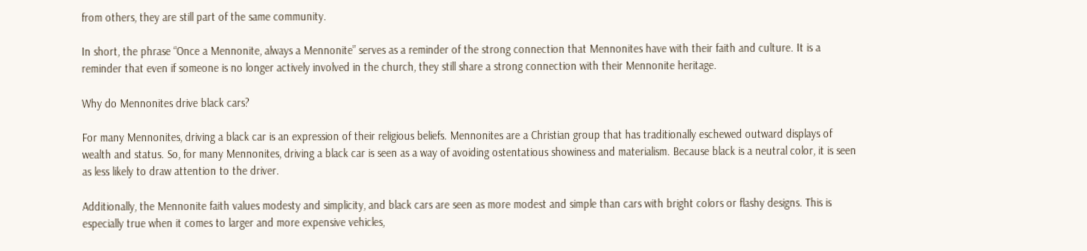from others, they are still part of the same community.

In short, the phrase “Once a Mennonite, always a Mennonite” serves as a reminder of the strong connection that Mennonites have with their faith and culture. It is a reminder that even if someone is no longer actively involved in the church, they still share a strong connection with their Mennonite heritage.

Why do Mennonites drive black cars?

For many Mennonites, driving a black car is an expression of their religious beliefs. Mennonites are a Christian group that has traditionally eschewed outward displays of wealth and status. So, for many Mennonites, driving a black car is seen as a way of avoiding ostentatious showiness and materialism. Because black is a neutral color, it is seen as less likely to draw attention to the driver.

Additionally, the Mennonite faith values modesty and simplicity, and black cars are seen as more modest and simple than cars with bright colors or flashy designs. This is especially true when it comes to larger and more expensive vehicles,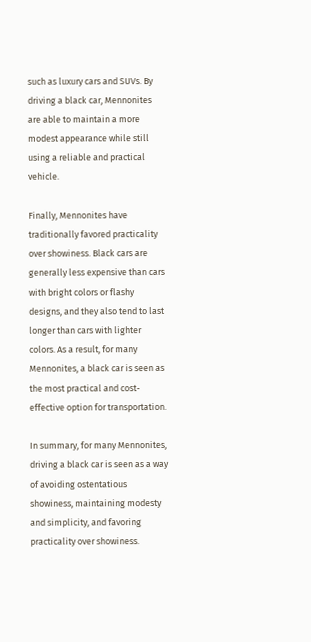such as luxury cars and SUVs. By driving a black car, Mennonites are able to maintain a more modest appearance while still using a reliable and practical vehicle.

Finally, Mennonites have traditionally favored practicality over showiness. Black cars are generally less expensive than cars with bright colors or flashy designs, and they also tend to last longer than cars with lighter colors. As a result, for many Mennonites, a black car is seen as the most practical and cost-effective option for transportation.

In summary, for many Mennonites, driving a black car is seen as a way of avoiding ostentatious showiness, maintaining modesty and simplicity, and favoring practicality over showiness.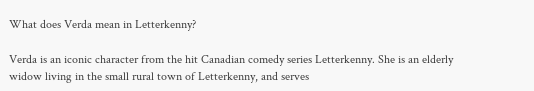What does Verda mean in Letterkenny?

Verda is an iconic character from the hit Canadian comedy series Letterkenny. She is an elderly widow living in the small rural town of Letterkenny, and serves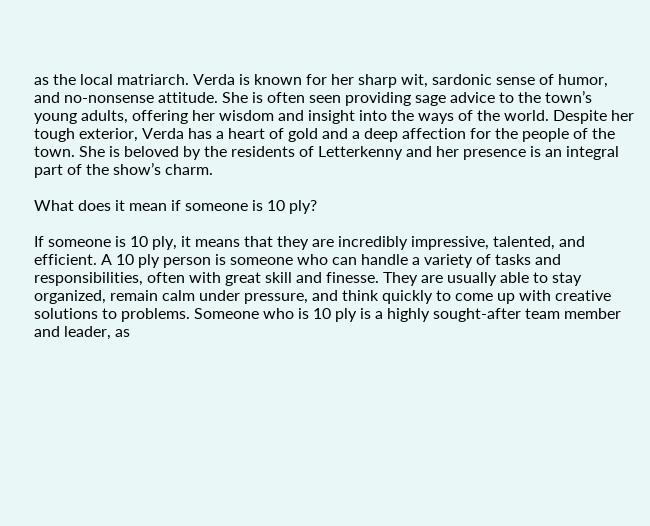as the local matriarch. Verda is known for her sharp wit, sardonic sense of humor, and no-nonsense attitude. She is often seen providing sage advice to the town’s young adults, offering her wisdom and insight into the ways of the world. Despite her tough exterior, Verda has a heart of gold and a deep affection for the people of the town. She is beloved by the residents of Letterkenny and her presence is an integral part of the show’s charm.

What does it mean if someone is 10 ply?

If someone is 10 ply, it means that they are incredibly impressive, talented, and efficient. A 10 ply person is someone who can handle a variety of tasks and responsibilities, often with great skill and finesse. They are usually able to stay organized, remain calm under pressure, and think quickly to come up with creative solutions to problems. Someone who is 10 ply is a highly sought-after team member and leader, as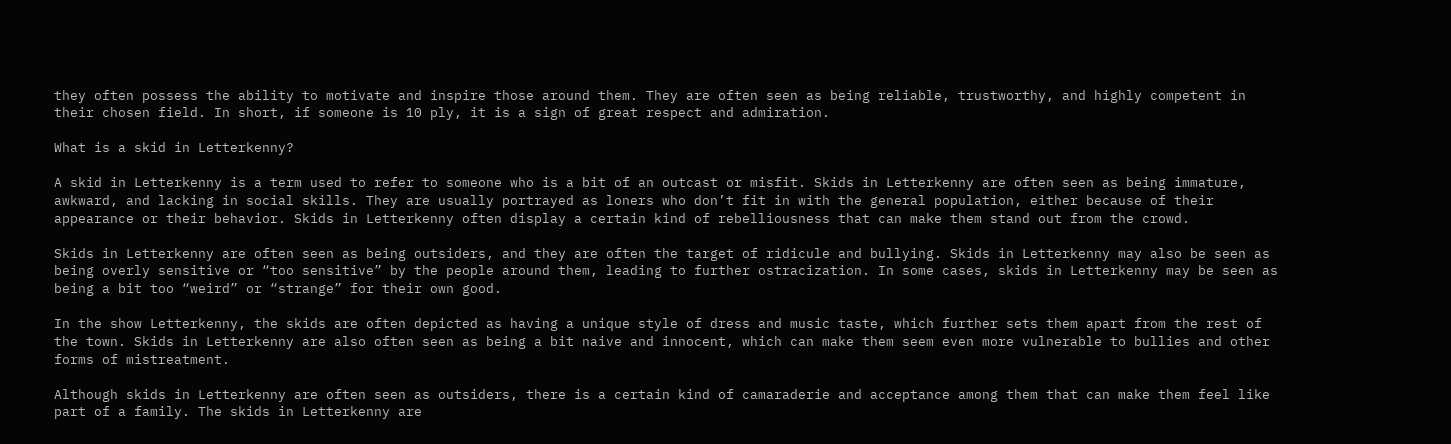they often possess the ability to motivate and inspire those around them. They are often seen as being reliable, trustworthy, and highly competent in their chosen field. In short, if someone is 10 ply, it is a sign of great respect and admiration.

What is a skid in Letterkenny?

A skid in Letterkenny is a term used to refer to someone who is a bit of an outcast or misfit. Skids in Letterkenny are often seen as being immature, awkward, and lacking in social skills. They are usually portrayed as loners who don’t fit in with the general population, either because of their appearance or their behavior. Skids in Letterkenny often display a certain kind of rebelliousness that can make them stand out from the crowd.

Skids in Letterkenny are often seen as being outsiders, and they are often the target of ridicule and bullying. Skids in Letterkenny may also be seen as being overly sensitive or “too sensitive” by the people around them, leading to further ostracization. In some cases, skids in Letterkenny may be seen as being a bit too “weird” or “strange” for their own good.

In the show Letterkenny, the skids are often depicted as having a unique style of dress and music taste, which further sets them apart from the rest of the town. Skids in Letterkenny are also often seen as being a bit naive and innocent, which can make them seem even more vulnerable to bullies and other forms of mistreatment.

Although skids in Letterkenny are often seen as outsiders, there is a certain kind of camaraderie and acceptance among them that can make them feel like part of a family. The skids in Letterkenny are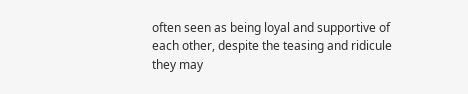often seen as being loyal and supportive of each other, despite the teasing and ridicule they may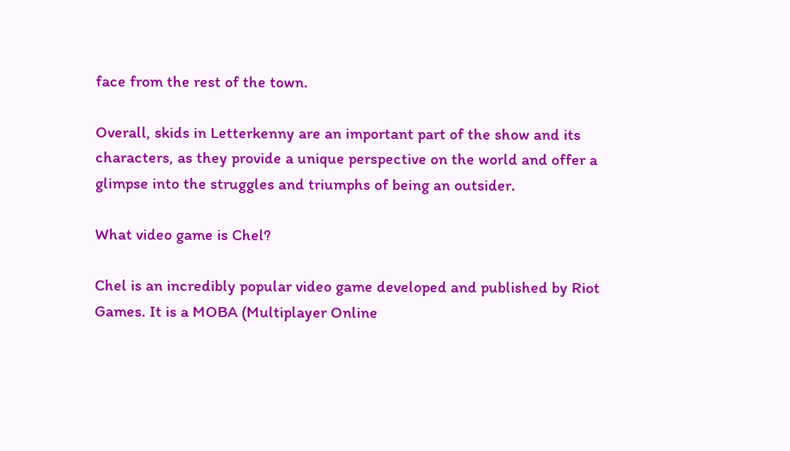face from the rest of the town.

Overall, skids in Letterkenny are an important part of the show and its characters, as they provide a unique perspective on the world and offer a glimpse into the struggles and triumphs of being an outsider.

What video game is Chel?

Chel is an incredibly popular video game developed and published by Riot Games. It is a MOBA (Multiplayer Online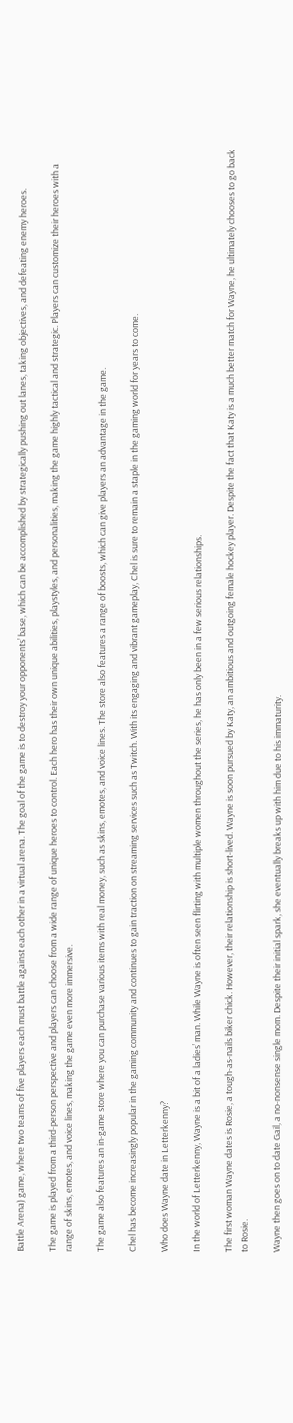Battle Arena) game, where two teams of five players each must battle against each other in a virtual arena. The goal of the game is to destroy your opponents’ base, which can be accomplished by strategically pushing out lanes, taking objectives, and defeating enemy heroes.

The game is played from a third-person perspective and players can choose from a wide range of unique heroes to control. Each hero has their own unique abilities, playstyles, and personalities, making the game highly tactical and strategic. Players can customize their heroes with a range of skins, emotes, and voice lines, making the game even more immersive.

The game also features an in-game store where you can purchase various items with real money, such as skins, emotes, and voice lines. The store also features a range of boosts, which can give players an advantage in the game.

Chel has become increasingly popular in the gaming community and continues to gain traction on streaming services such as Twitch. With its engaging and vibrant gameplay, Chel is sure to remain a staple in the gaming world for years to come.

Who does Wayne date in Letterkenny?

In the world of Letterkenny, Wayne is a bit of a ladies’ man. While Wayne is often seen flirting with multiple women throughout the series, he has only been in a few serious relationships.

The first woman Wayne dates is Rosie, a tough-as-nails biker chick. However, their relationship is short-lived. Wayne is soon pursued by Katy, an ambitious and outgoing female hockey player. Despite the fact that Katy is a much better match for Wayne, he ultimately chooses to go back to Rosie.

Wayne then goes on to date Gail, a no-nonsense single mom. Despite their initial spark, she eventually breaks up with him due to his immaturity.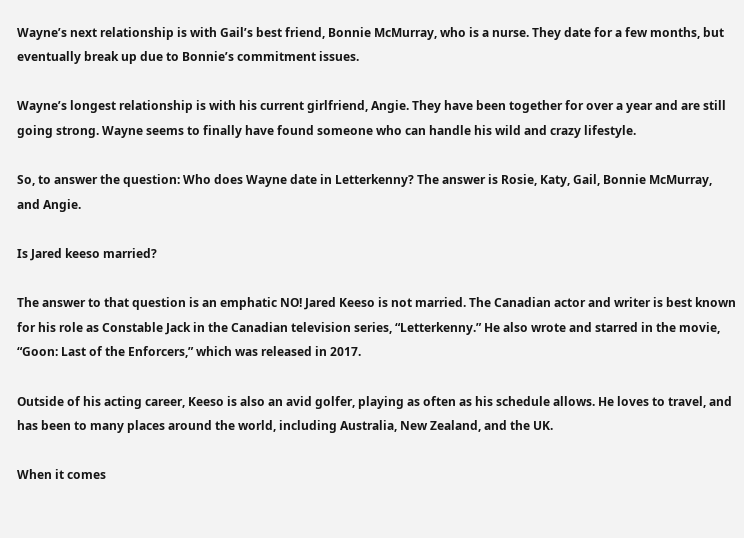Wayne’s next relationship is with Gail’s best friend, Bonnie McMurray, who is a nurse. They date for a few months, but eventually break up due to Bonnie’s commitment issues.

Wayne’s longest relationship is with his current girlfriend, Angie. They have been together for over a year and are still going strong. Wayne seems to finally have found someone who can handle his wild and crazy lifestyle.

So, to answer the question: Who does Wayne date in Letterkenny? The answer is Rosie, Katy, Gail, Bonnie McMurray, and Angie.

Is Jared keeso married?

The answer to that question is an emphatic NO! Jared Keeso is not married. The Canadian actor and writer is best known for his role as Constable Jack in the Canadian television series, “Letterkenny.” He also wrote and starred in the movie, “Goon: Last of the Enforcers,” which was released in 2017.

Outside of his acting career, Keeso is also an avid golfer, playing as often as his schedule allows. He loves to travel, and has been to many places around the world, including Australia, New Zealand, and the UK.

When it comes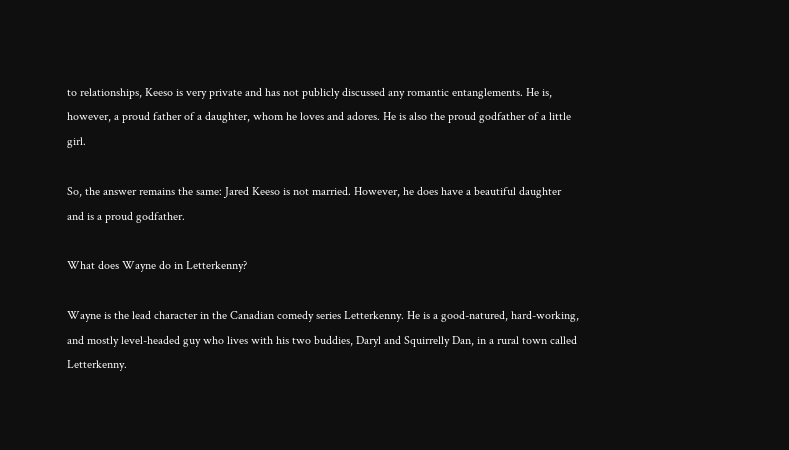to relationships, Keeso is very private and has not publicly discussed any romantic entanglements. He is, however, a proud father of a daughter, whom he loves and adores. He is also the proud godfather of a little girl.

So, the answer remains the same: Jared Keeso is not married. However, he does have a beautiful daughter and is a proud godfather.

What does Wayne do in Letterkenny?

Wayne is the lead character in the Canadian comedy series Letterkenny. He is a good-natured, hard-working, and mostly level-headed guy who lives with his two buddies, Daryl and Squirrelly Dan, in a rural town called Letterkenny.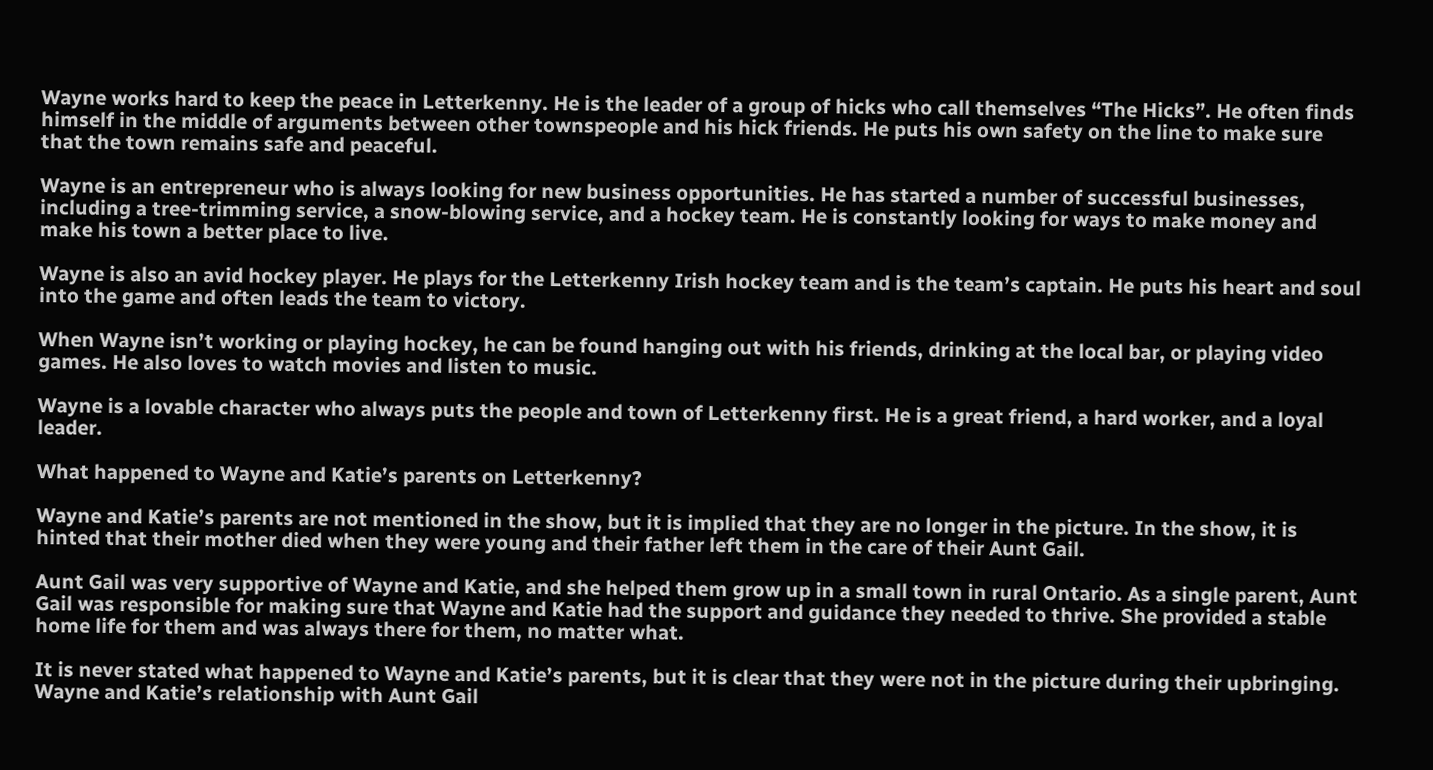Wayne works hard to keep the peace in Letterkenny. He is the leader of a group of hicks who call themselves “The Hicks”. He often finds himself in the middle of arguments between other townspeople and his hick friends. He puts his own safety on the line to make sure that the town remains safe and peaceful.

Wayne is an entrepreneur who is always looking for new business opportunities. He has started a number of successful businesses, including a tree-trimming service, a snow-blowing service, and a hockey team. He is constantly looking for ways to make money and make his town a better place to live.

Wayne is also an avid hockey player. He plays for the Letterkenny Irish hockey team and is the team’s captain. He puts his heart and soul into the game and often leads the team to victory.

When Wayne isn’t working or playing hockey, he can be found hanging out with his friends, drinking at the local bar, or playing video games. He also loves to watch movies and listen to music.

Wayne is a lovable character who always puts the people and town of Letterkenny first. He is a great friend, a hard worker, and a loyal leader.

What happened to Wayne and Katie’s parents on Letterkenny?

Wayne and Katie’s parents are not mentioned in the show, but it is implied that they are no longer in the picture. In the show, it is hinted that their mother died when they were young and their father left them in the care of their Aunt Gail.

Aunt Gail was very supportive of Wayne and Katie, and she helped them grow up in a small town in rural Ontario. As a single parent, Aunt Gail was responsible for making sure that Wayne and Katie had the support and guidance they needed to thrive. She provided a stable home life for them and was always there for them, no matter what.

It is never stated what happened to Wayne and Katie’s parents, but it is clear that they were not in the picture during their upbringing. Wayne and Katie’s relationship with Aunt Gail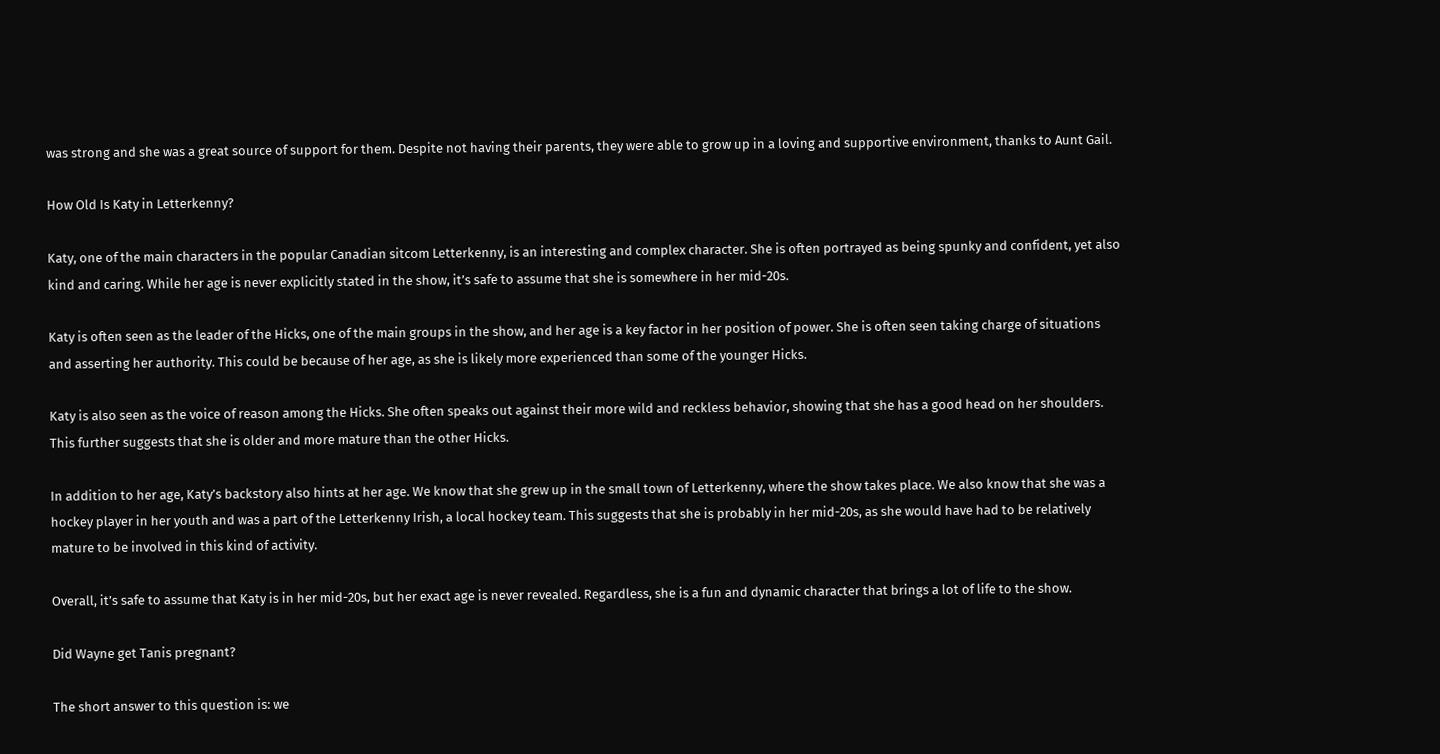was strong and she was a great source of support for them. Despite not having their parents, they were able to grow up in a loving and supportive environment, thanks to Aunt Gail.

How Old Is Katy in Letterkenny?

Katy, one of the main characters in the popular Canadian sitcom Letterkenny, is an interesting and complex character. She is often portrayed as being spunky and confident, yet also kind and caring. While her age is never explicitly stated in the show, it’s safe to assume that she is somewhere in her mid-20s.

Katy is often seen as the leader of the Hicks, one of the main groups in the show, and her age is a key factor in her position of power. She is often seen taking charge of situations and asserting her authority. This could be because of her age, as she is likely more experienced than some of the younger Hicks.

Katy is also seen as the voice of reason among the Hicks. She often speaks out against their more wild and reckless behavior, showing that she has a good head on her shoulders. This further suggests that she is older and more mature than the other Hicks.

In addition to her age, Katy’s backstory also hints at her age. We know that she grew up in the small town of Letterkenny, where the show takes place. We also know that she was a hockey player in her youth and was a part of the Letterkenny Irish, a local hockey team. This suggests that she is probably in her mid-20s, as she would have had to be relatively mature to be involved in this kind of activity.

Overall, it’s safe to assume that Katy is in her mid-20s, but her exact age is never revealed. Regardless, she is a fun and dynamic character that brings a lot of life to the show.

Did Wayne get Tanis pregnant?

The short answer to this question is: we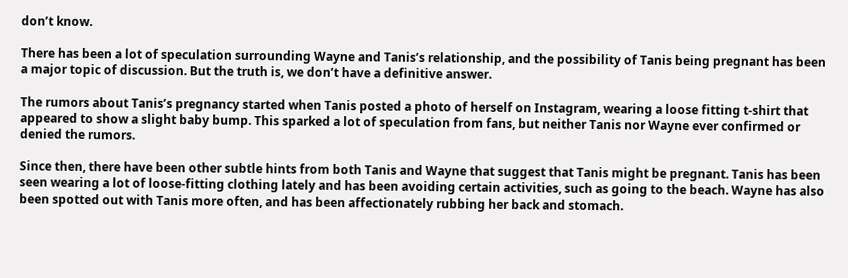don’t know.

There has been a lot of speculation surrounding Wayne and Tanis’s relationship, and the possibility of Tanis being pregnant has been a major topic of discussion. But the truth is, we don’t have a definitive answer.

The rumors about Tanis’s pregnancy started when Tanis posted a photo of herself on Instagram, wearing a loose fitting t-shirt that appeared to show a slight baby bump. This sparked a lot of speculation from fans, but neither Tanis nor Wayne ever confirmed or denied the rumors.

Since then, there have been other subtle hints from both Tanis and Wayne that suggest that Tanis might be pregnant. Tanis has been seen wearing a lot of loose-fitting clothing lately and has been avoiding certain activities, such as going to the beach. Wayne has also been spotted out with Tanis more often, and has been affectionately rubbing her back and stomach.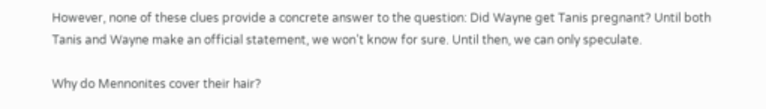However, none of these clues provide a concrete answer to the question: Did Wayne get Tanis pregnant? Until both Tanis and Wayne make an official statement, we won’t know for sure. Until then, we can only speculate.

Why do Mennonites cover their hair?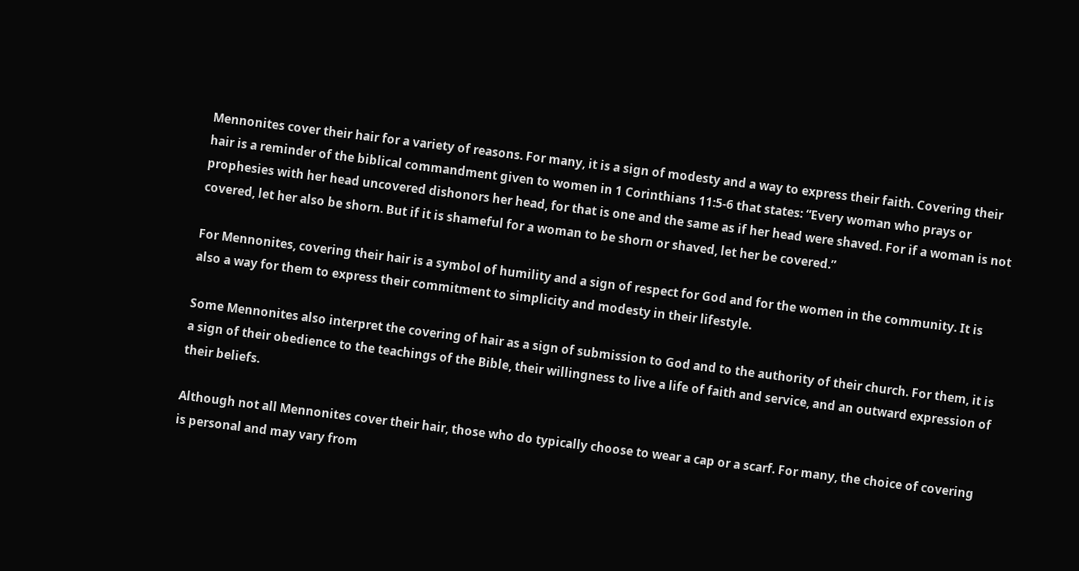Mennonites cover their hair for a variety of reasons. For many, it is a sign of modesty and a way to express their faith. Covering their hair is a reminder of the biblical commandment given to women in 1 Corinthians 11:5-6 that states: “Every woman who prays or prophesies with her head uncovered dishonors her head, for that is one and the same as if her head were shaved. For if a woman is not covered, let her also be shorn. But if it is shameful for a woman to be shorn or shaved, let her be covered.”

For Mennonites, covering their hair is a symbol of humility and a sign of respect for God and for the women in the community. It is also a way for them to express their commitment to simplicity and modesty in their lifestyle.

Some Mennonites also interpret the covering of hair as a sign of submission to God and to the authority of their church. For them, it is a sign of their obedience to the teachings of the Bible, their willingness to live a life of faith and service, and an outward expression of their beliefs.

Although not all Mennonites cover their hair, those who do typically choose to wear a cap or a scarf. For many, the choice of covering is personal and may vary from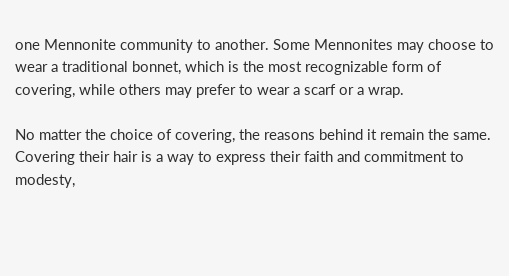one Mennonite community to another. Some Mennonites may choose to wear a traditional bonnet, which is the most recognizable form of covering, while others may prefer to wear a scarf or a wrap.

No matter the choice of covering, the reasons behind it remain the same. Covering their hair is a way to express their faith and commitment to modesty,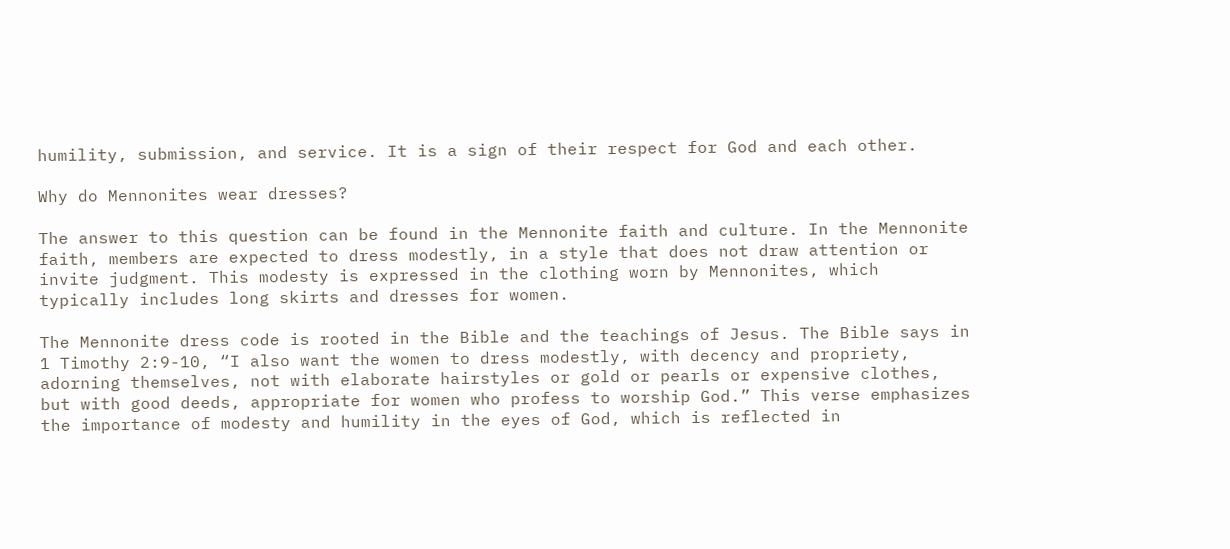humility, submission, and service. It is a sign of their respect for God and each other.

Why do Mennonites wear dresses?

The answer to this question can be found in the Mennonite faith and culture. In the Mennonite faith, members are expected to dress modestly, in a style that does not draw attention or invite judgment. This modesty is expressed in the clothing worn by Mennonites, which typically includes long skirts and dresses for women.

The Mennonite dress code is rooted in the Bible and the teachings of Jesus. The Bible says in 1 Timothy 2:9-10, “I also want the women to dress modestly, with decency and propriety, adorning themselves, not with elaborate hairstyles or gold or pearls or expensive clothes, but with good deeds, appropriate for women who profess to worship God.” This verse emphasizes the importance of modesty and humility in the eyes of God, which is reflected in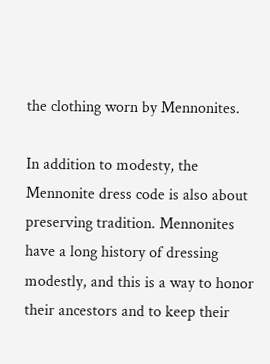the clothing worn by Mennonites.

In addition to modesty, the Mennonite dress code is also about preserving tradition. Mennonites have a long history of dressing modestly, and this is a way to honor their ancestors and to keep their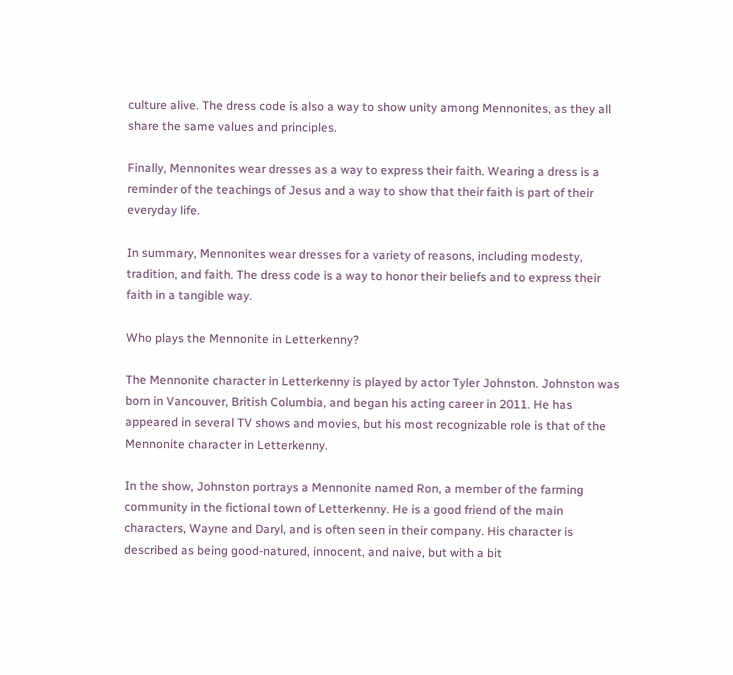culture alive. The dress code is also a way to show unity among Mennonites, as they all share the same values and principles.

Finally, Mennonites wear dresses as a way to express their faith. Wearing a dress is a reminder of the teachings of Jesus and a way to show that their faith is part of their everyday life.

In summary, Mennonites wear dresses for a variety of reasons, including modesty, tradition, and faith. The dress code is a way to honor their beliefs and to express their faith in a tangible way.

Who plays the Mennonite in Letterkenny?

The Mennonite character in Letterkenny is played by actor Tyler Johnston. Johnston was born in Vancouver, British Columbia, and began his acting career in 2011. He has appeared in several TV shows and movies, but his most recognizable role is that of the Mennonite character in Letterkenny.

In the show, Johnston portrays a Mennonite named Ron, a member of the farming community in the fictional town of Letterkenny. He is a good friend of the main characters, Wayne and Daryl, and is often seen in their company. His character is described as being good-natured, innocent, and naive, but with a bit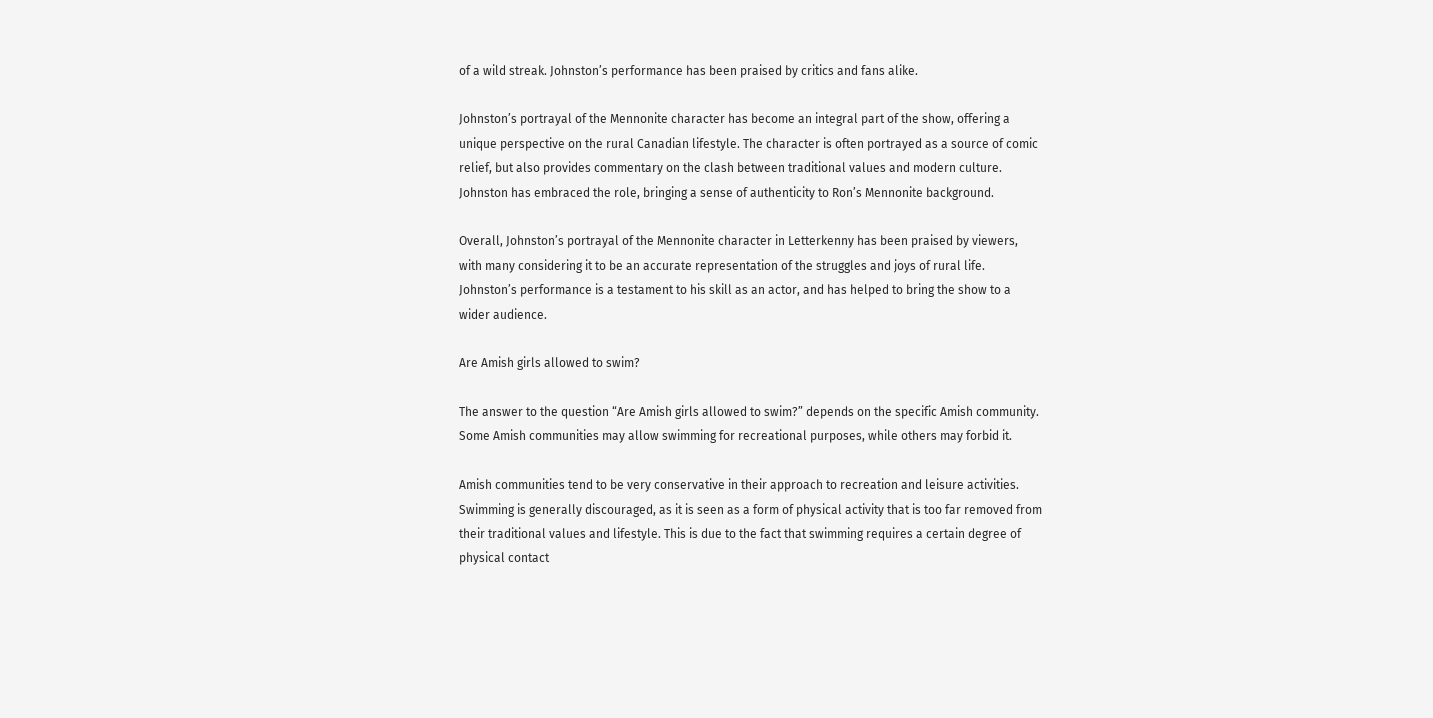of a wild streak. Johnston’s performance has been praised by critics and fans alike.

Johnston’s portrayal of the Mennonite character has become an integral part of the show, offering a unique perspective on the rural Canadian lifestyle. The character is often portrayed as a source of comic relief, but also provides commentary on the clash between traditional values and modern culture. Johnston has embraced the role, bringing a sense of authenticity to Ron’s Mennonite background.

Overall, Johnston’s portrayal of the Mennonite character in Letterkenny has been praised by viewers, with many considering it to be an accurate representation of the struggles and joys of rural life. Johnston’s performance is a testament to his skill as an actor, and has helped to bring the show to a wider audience.

Are Amish girls allowed to swim?

The answer to the question “Are Amish girls allowed to swim?” depends on the specific Amish community. Some Amish communities may allow swimming for recreational purposes, while others may forbid it.

Amish communities tend to be very conservative in their approach to recreation and leisure activities. Swimming is generally discouraged, as it is seen as a form of physical activity that is too far removed from their traditional values and lifestyle. This is due to the fact that swimming requires a certain degree of physical contact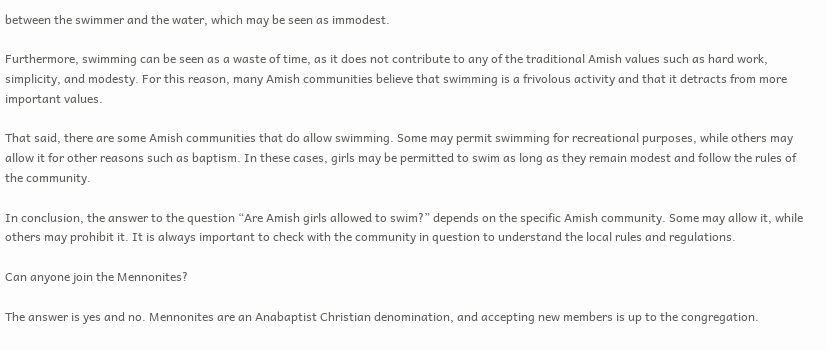between the swimmer and the water, which may be seen as immodest.

Furthermore, swimming can be seen as a waste of time, as it does not contribute to any of the traditional Amish values such as hard work, simplicity, and modesty. For this reason, many Amish communities believe that swimming is a frivolous activity and that it detracts from more important values.

That said, there are some Amish communities that do allow swimming. Some may permit swimming for recreational purposes, while others may allow it for other reasons such as baptism. In these cases, girls may be permitted to swim as long as they remain modest and follow the rules of the community.

In conclusion, the answer to the question “Are Amish girls allowed to swim?” depends on the specific Amish community. Some may allow it, while others may prohibit it. It is always important to check with the community in question to understand the local rules and regulations.

Can anyone join the Mennonites?

The answer is yes and no. Mennonites are an Anabaptist Christian denomination, and accepting new members is up to the congregation.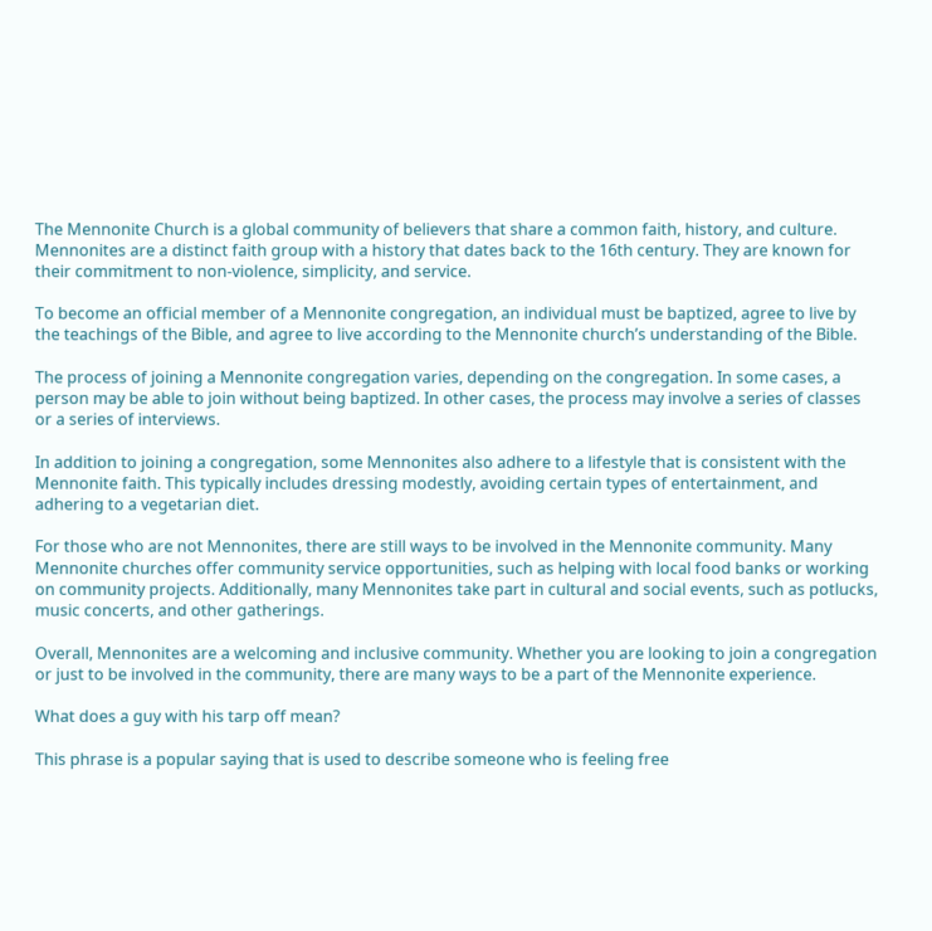The Mennonite Church is a global community of believers that share a common faith, history, and culture. Mennonites are a distinct faith group with a history that dates back to the 16th century. They are known for their commitment to non-violence, simplicity, and service.

To become an official member of a Mennonite congregation, an individual must be baptized, agree to live by the teachings of the Bible, and agree to live according to the Mennonite church’s understanding of the Bible.

The process of joining a Mennonite congregation varies, depending on the congregation. In some cases, a person may be able to join without being baptized. In other cases, the process may involve a series of classes or a series of interviews.

In addition to joining a congregation, some Mennonites also adhere to a lifestyle that is consistent with the Mennonite faith. This typically includes dressing modestly, avoiding certain types of entertainment, and adhering to a vegetarian diet.

For those who are not Mennonites, there are still ways to be involved in the Mennonite community. Many Mennonite churches offer community service opportunities, such as helping with local food banks or working on community projects. Additionally, many Mennonites take part in cultural and social events, such as potlucks, music concerts, and other gatherings.

Overall, Mennonites are a welcoming and inclusive community. Whether you are looking to join a congregation or just to be involved in the community, there are many ways to be a part of the Mennonite experience.

What does a guy with his tarp off mean?

This phrase is a popular saying that is used to describe someone who is feeling free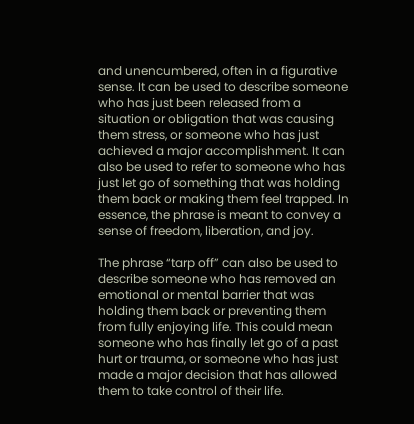and unencumbered, often in a figurative sense. It can be used to describe someone who has just been released from a situation or obligation that was causing them stress, or someone who has just achieved a major accomplishment. It can also be used to refer to someone who has just let go of something that was holding them back or making them feel trapped. In essence, the phrase is meant to convey a sense of freedom, liberation, and joy.

The phrase “tarp off” can also be used to describe someone who has removed an emotional or mental barrier that was holding them back or preventing them from fully enjoying life. This could mean someone who has finally let go of a past hurt or trauma, or someone who has just made a major decision that has allowed them to take control of their life.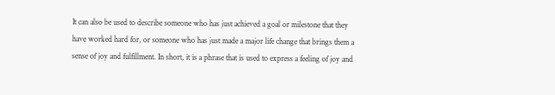It can also be used to describe someone who has just achieved a goal or milestone that they have worked hard for, or someone who has just made a major life change that brings them a sense of joy and fulfillment. In short, it is a phrase that is used to express a feeling of joy and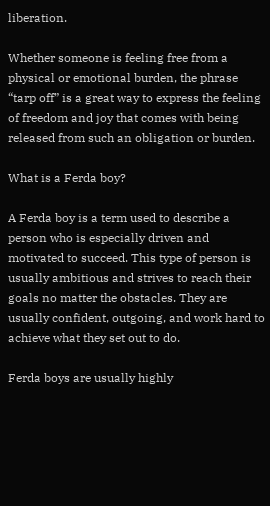liberation.

Whether someone is feeling free from a physical or emotional burden, the phrase “tarp off” is a great way to express the feeling of freedom and joy that comes with being released from such an obligation or burden.

What is a Ferda boy?

A Ferda boy is a term used to describe a person who is especially driven and motivated to succeed. This type of person is usually ambitious and strives to reach their goals no matter the obstacles. They are usually confident, outgoing, and work hard to achieve what they set out to do.

Ferda boys are usually highly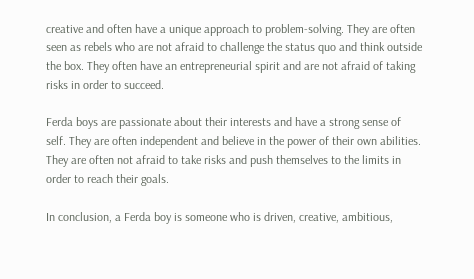creative and often have a unique approach to problem-solving. They are often seen as rebels who are not afraid to challenge the status quo and think outside the box. They often have an entrepreneurial spirit and are not afraid of taking risks in order to succeed.

Ferda boys are passionate about their interests and have a strong sense of self. They are often independent and believe in the power of their own abilities. They are often not afraid to take risks and push themselves to the limits in order to reach their goals.

In conclusion, a Ferda boy is someone who is driven, creative, ambitious,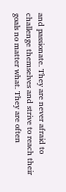and passionate. They are never afraid to challenge themselves and strive to reach their goals no matter what. They are often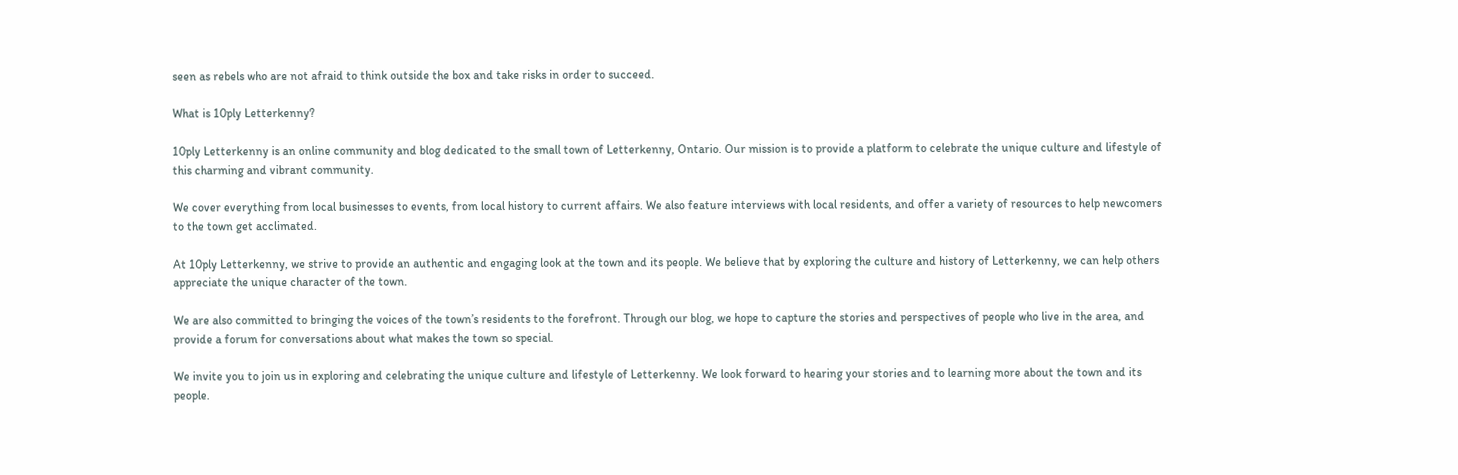seen as rebels who are not afraid to think outside the box and take risks in order to succeed.

What is 10ply Letterkenny?

10ply Letterkenny is an online community and blog dedicated to the small town of Letterkenny, Ontario. Our mission is to provide a platform to celebrate the unique culture and lifestyle of this charming and vibrant community.

We cover everything from local businesses to events, from local history to current affairs. We also feature interviews with local residents, and offer a variety of resources to help newcomers to the town get acclimated.

At 10ply Letterkenny, we strive to provide an authentic and engaging look at the town and its people. We believe that by exploring the culture and history of Letterkenny, we can help others appreciate the unique character of the town.

We are also committed to bringing the voices of the town’s residents to the forefront. Through our blog, we hope to capture the stories and perspectives of people who live in the area, and provide a forum for conversations about what makes the town so special.

We invite you to join us in exploring and celebrating the unique culture and lifestyle of Letterkenny. We look forward to hearing your stories and to learning more about the town and its people.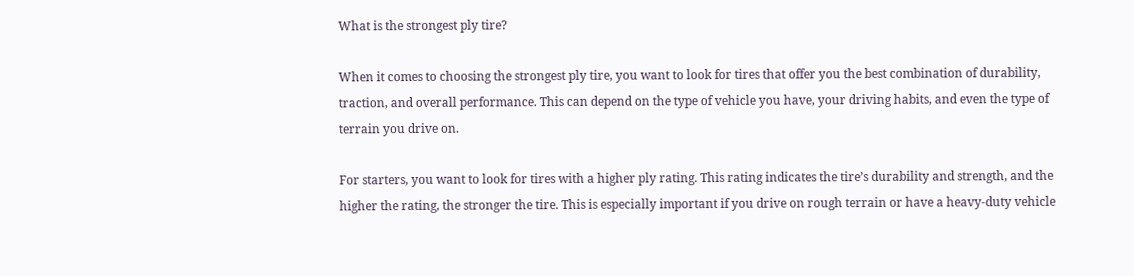What is the strongest ply tire?

When it comes to choosing the strongest ply tire, you want to look for tires that offer you the best combination of durability, traction, and overall performance. This can depend on the type of vehicle you have, your driving habits, and even the type of terrain you drive on.

For starters, you want to look for tires with a higher ply rating. This rating indicates the tire’s durability and strength, and the higher the rating, the stronger the tire. This is especially important if you drive on rough terrain or have a heavy-duty vehicle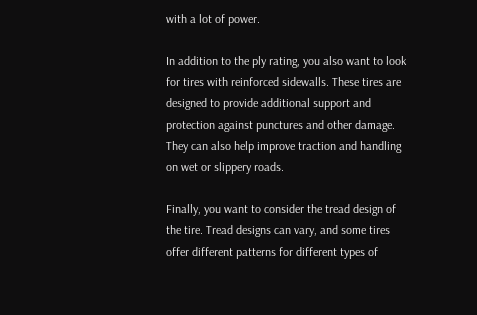with a lot of power.

In addition to the ply rating, you also want to look for tires with reinforced sidewalls. These tires are designed to provide additional support and protection against punctures and other damage. They can also help improve traction and handling on wet or slippery roads.

Finally, you want to consider the tread design of the tire. Tread designs can vary, and some tires offer different patterns for different types of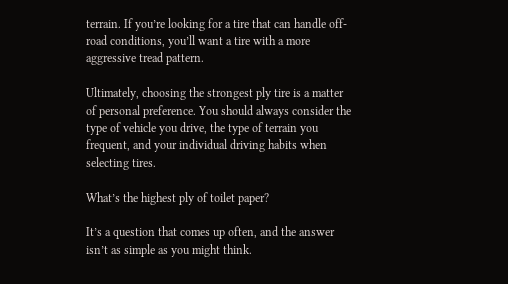terrain. If you’re looking for a tire that can handle off-road conditions, you’ll want a tire with a more aggressive tread pattern.

Ultimately, choosing the strongest ply tire is a matter of personal preference. You should always consider the type of vehicle you drive, the type of terrain you frequent, and your individual driving habits when selecting tires.

What’s the highest ply of toilet paper?

It’s a question that comes up often, and the answer isn’t as simple as you might think.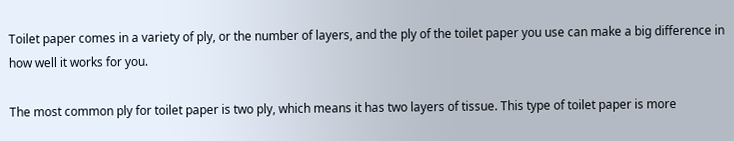Toilet paper comes in a variety of ply, or the number of layers, and the ply of the toilet paper you use can make a big difference in how well it works for you.

The most common ply for toilet paper is two ply, which means it has two layers of tissue. This type of toilet paper is more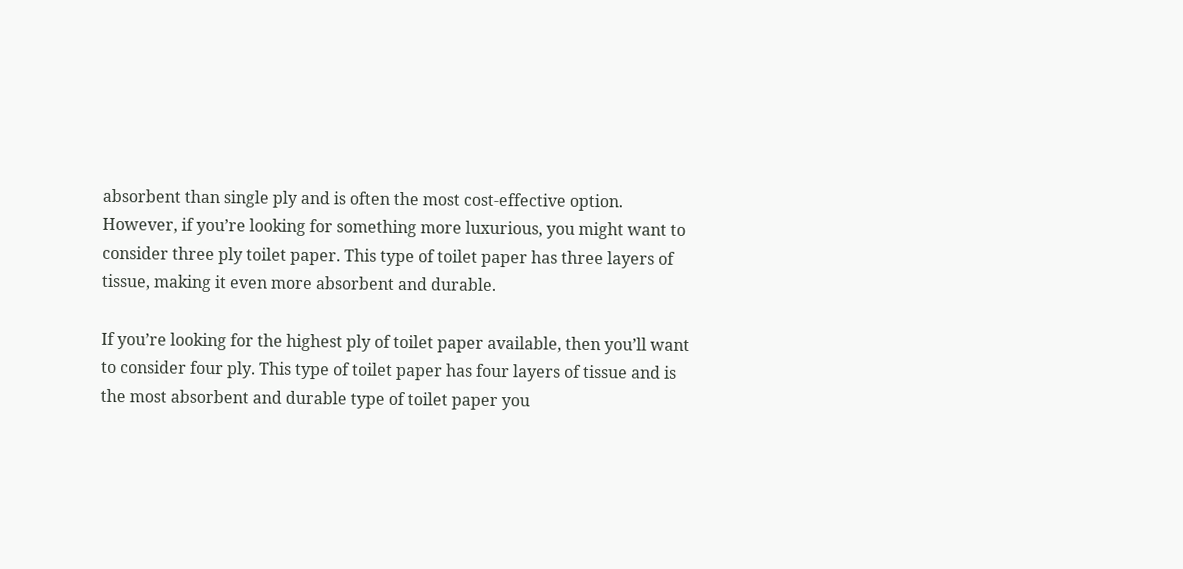absorbent than single ply and is often the most cost-effective option. However, if you’re looking for something more luxurious, you might want to consider three ply toilet paper. This type of toilet paper has three layers of tissue, making it even more absorbent and durable.

If you’re looking for the highest ply of toilet paper available, then you’ll want to consider four ply. This type of toilet paper has four layers of tissue and is the most absorbent and durable type of toilet paper you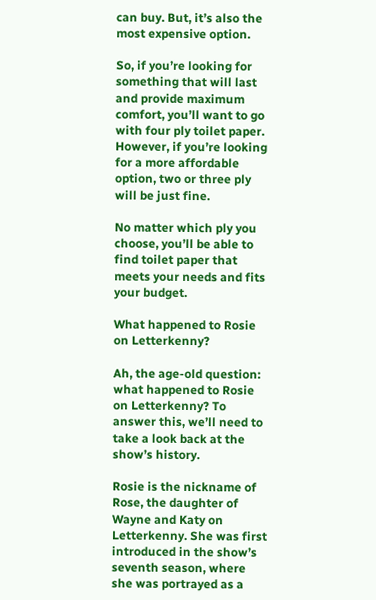can buy. But, it’s also the most expensive option.

So, if you’re looking for something that will last and provide maximum comfort, you’ll want to go with four ply toilet paper. However, if you’re looking for a more affordable option, two or three ply will be just fine.

No matter which ply you choose, you’ll be able to find toilet paper that meets your needs and fits your budget.

What happened to Rosie on Letterkenny?

Ah, the age-old question: what happened to Rosie on Letterkenny? To answer this, we’ll need to take a look back at the show’s history.

Rosie is the nickname of Rose, the daughter of Wayne and Katy on Letterkenny. She was first introduced in the show’s seventh season, where she was portrayed as a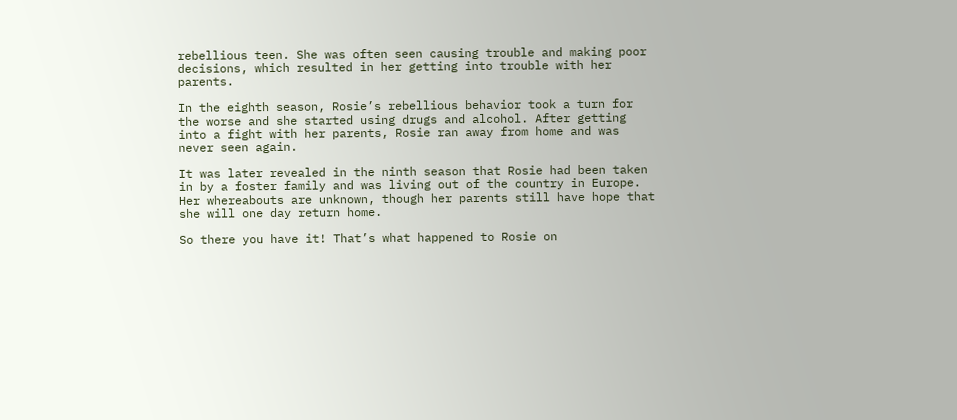rebellious teen. She was often seen causing trouble and making poor decisions, which resulted in her getting into trouble with her parents.

In the eighth season, Rosie’s rebellious behavior took a turn for the worse and she started using drugs and alcohol. After getting into a fight with her parents, Rosie ran away from home and was never seen again.

It was later revealed in the ninth season that Rosie had been taken in by a foster family and was living out of the country in Europe. Her whereabouts are unknown, though her parents still have hope that she will one day return home.

So there you have it! That’s what happened to Rosie on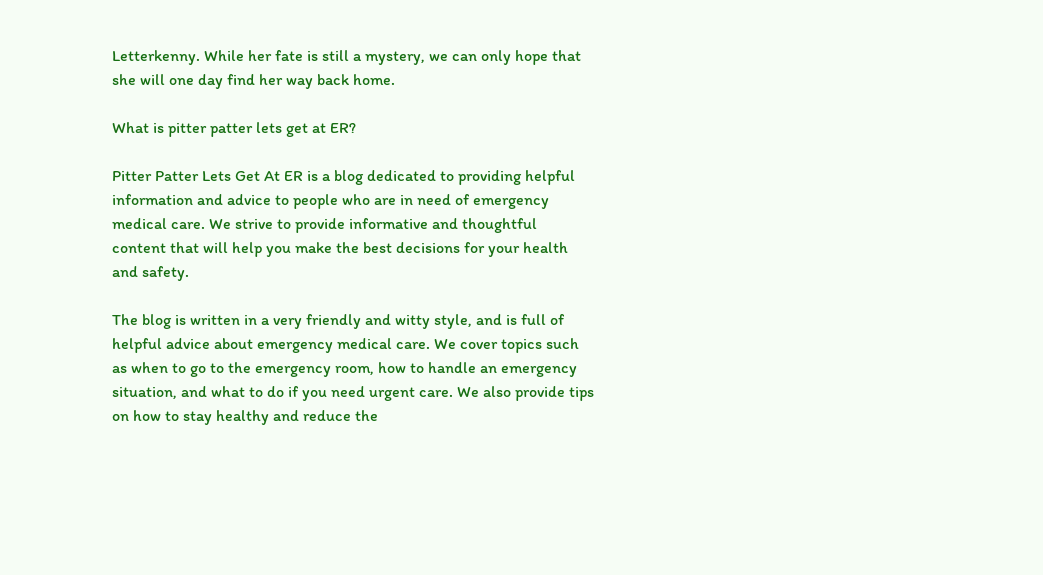Letterkenny. While her fate is still a mystery, we can only hope that she will one day find her way back home.

What is pitter patter lets get at ER?

Pitter Patter Lets Get At ER is a blog dedicated to providing helpful information and advice to people who are in need of emergency medical care. We strive to provide informative and thoughtful content that will help you make the best decisions for your health and safety.

The blog is written in a very friendly and witty style, and is full of helpful advice about emergency medical care. We cover topics such as when to go to the emergency room, how to handle an emergency situation, and what to do if you need urgent care. We also provide tips on how to stay healthy and reduce the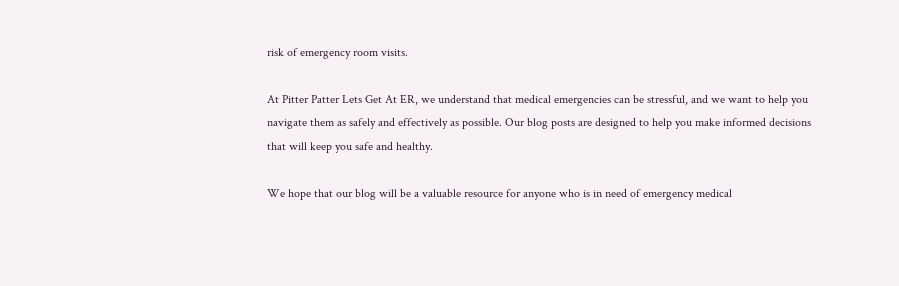risk of emergency room visits.

At Pitter Patter Lets Get At ER, we understand that medical emergencies can be stressful, and we want to help you navigate them as safely and effectively as possible. Our blog posts are designed to help you make informed decisions that will keep you safe and healthy.

We hope that our blog will be a valuable resource for anyone who is in need of emergency medical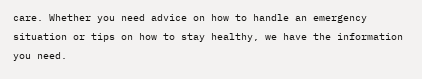care. Whether you need advice on how to handle an emergency situation or tips on how to stay healthy, we have the information you need.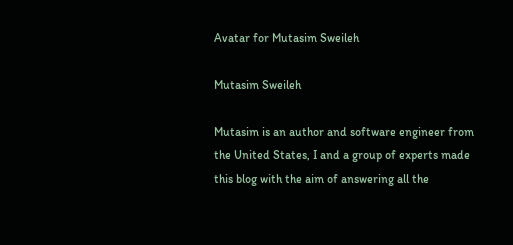Avatar for Mutasim Sweileh

Mutasim Sweileh

Mutasim is an author and software engineer from the United States, I and a group of experts made this blog with the aim of answering all the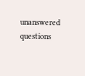unanswered questions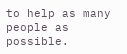to help as many people as possible.